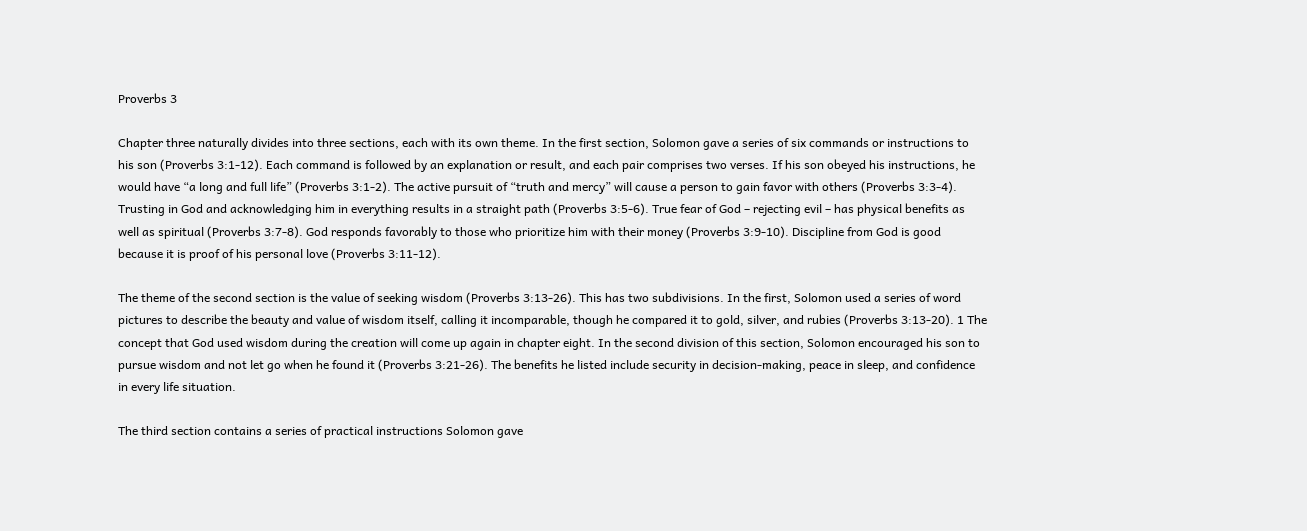Proverbs 3

Chapter three naturally divides into three sections, each with its own theme. In the first section, Solomon gave a series of six commands or instructions to his son (Proverbs 3:1-12). Each command is followed by an explanation or result, and each pair comprises two verses. If his son obeyed his instructions, he would have “a long and full life” (Proverbs 3:1-2). The active pursuit of “truth and mercy” will cause a person to gain favor with others (Proverbs 3:3-4). Trusting in God and acknowledging him in everything results in a straight path (Proverbs 3:5-6). True fear of God – rejecting evil – has physical benefits as well as spiritual (Proverbs 3:7-8). God responds favorably to those who prioritize him with their money (Proverbs 3:9-10). Discipline from God is good because it is proof of his personal love (Proverbs 3:11-12).

The theme of the second section is the value of seeking wisdom (Proverbs 3:13-26). This has two subdivisions. In the first, Solomon used a series of word pictures to describe the beauty and value of wisdom itself, calling it incomparable, though he compared it to gold, silver, and rubies (Proverbs 3:13-20). 1 The concept that God used wisdom during the creation will come up again in chapter eight. In the second division of this section, Solomon encouraged his son to pursue wisdom and not let go when he found it (Proverbs 3:21-26). The benefits he listed include security in decision-making, peace in sleep, and confidence in every life situation.

The third section contains a series of practical instructions Solomon gave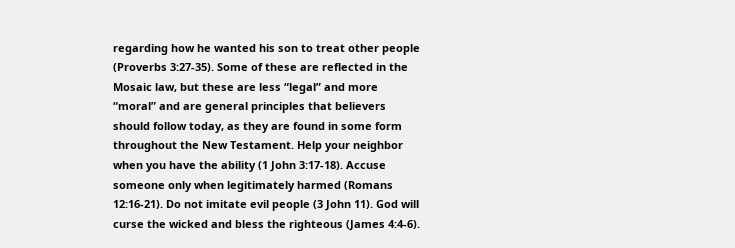regarding how he wanted his son to treat other people (Proverbs 3:27-35). Some of these are reflected in the Mosaic law, but these are less “legal” and more “moral” and are general principles that believers should follow today, as they are found in some form throughout the New Testament. Help your neighbor when you have the ability (1 John 3:17-18). Accuse someone only when legitimately harmed (Romans 12:16-21). Do not imitate evil people (3 John 11). God will curse the wicked and bless the righteous (James 4:4-6).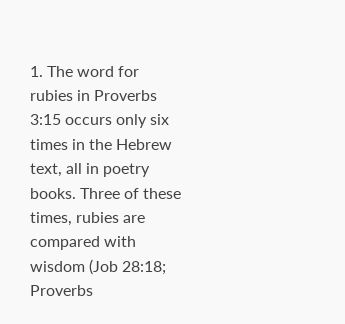1. The word for rubies in Proverbs 3:15 occurs only six times in the Hebrew text, all in poetry books. Three of these times, rubies are compared with wisdom (Job 28:18; Proverbs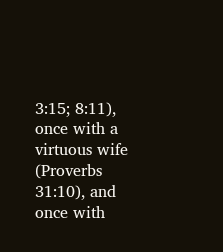3:15; 8:11), once with a virtuous wife (Proverbs 31:10), and once with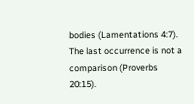bodies (Lamentations 4:7). The last occurrence is not a comparison (Proverbs 20:15).